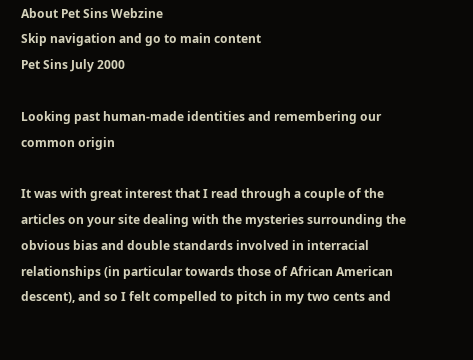About Pet Sins Webzine
Skip navigation and go to main content
Pet Sins July 2000

Looking past human-made identities and remembering our common origin

It was with great interest that I read through a couple of the articles on your site dealing with the mysteries surrounding the obvious bias and double standards involved in interracial relationships (in particular towards those of African American descent), and so I felt compelled to pitch in my two cents and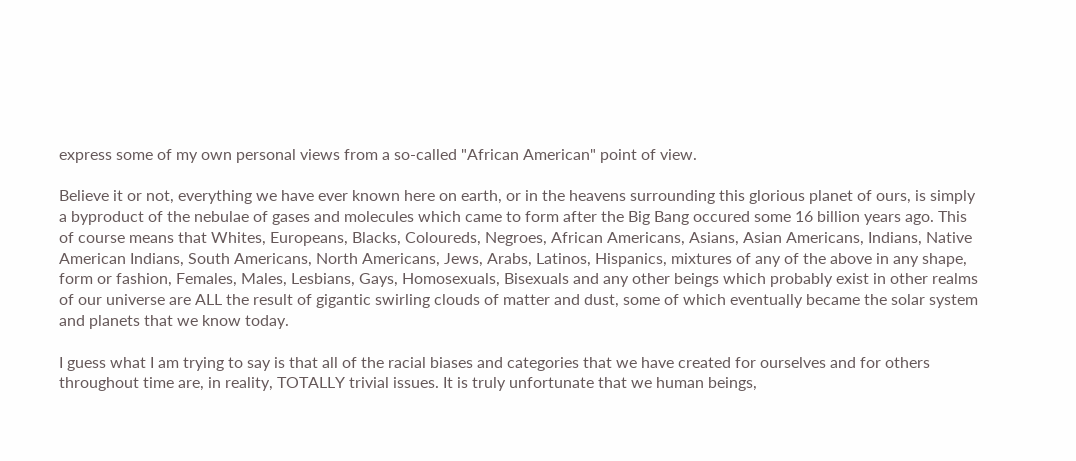express some of my own personal views from a so-called "African American" point of view.

Believe it or not, everything we have ever known here on earth, or in the heavens surrounding this glorious planet of ours, is simply a byproduct of the nebulae of gases and molecules which came to form after the Big Bang occured some 16 billion years ago. This of course means that Whites, Europeans, Blacks, Coloureds, Negroes, African Americans, Asians, Asian Americans, Indians, Native American Indians, South Americans, North Americans, Jews, Arabs, Latinos, Hispanics, mixtures of any of the above in any shape, form or fashion, Females, Males, Lesbians, Gays, Homosexuals, Bisexuals and any other beings which probably exist in other realms of our universe are ALL the result of gigantic swirling clouds of matter and dust, some of which eventually became the solar system and planets that we know today.

I guess what I am trying to say is that all of the racial biases and categories that we have created for ourselves and for others throughout time are, in reality, TOTALLY trivial issues. It is truly unfortunate that we human beings,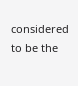considered to be the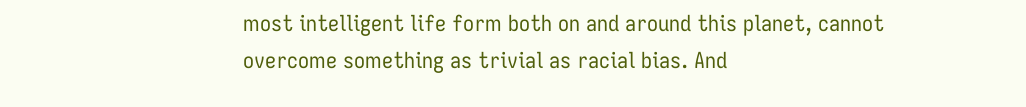most intelligent life form both on and around this planet, cannot overcome something as trivial as racial bias. And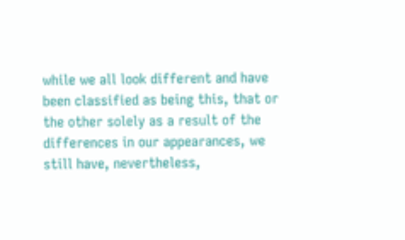while we all look different and have been classified as being this, that or the other solely as a result of the differences in our appearances, we still have, nevertheless,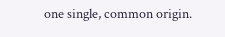one single, common origin.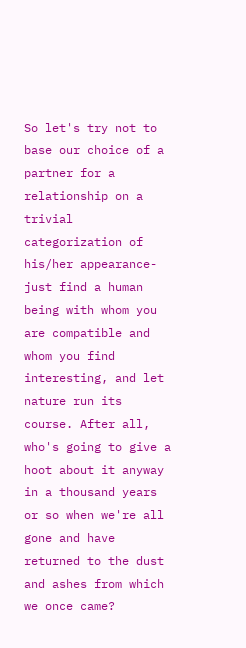So let's try not to base our choice of a partner for a relationship on a trivial categorization of his/her appearance- just find a human being with whom you are compatible and whom you find interesting, and let nature run its course. After all, who's going to give a hoot about it anyway in a thousand years or so when we're all gone and have returned to the dust and ashes from which we once came?